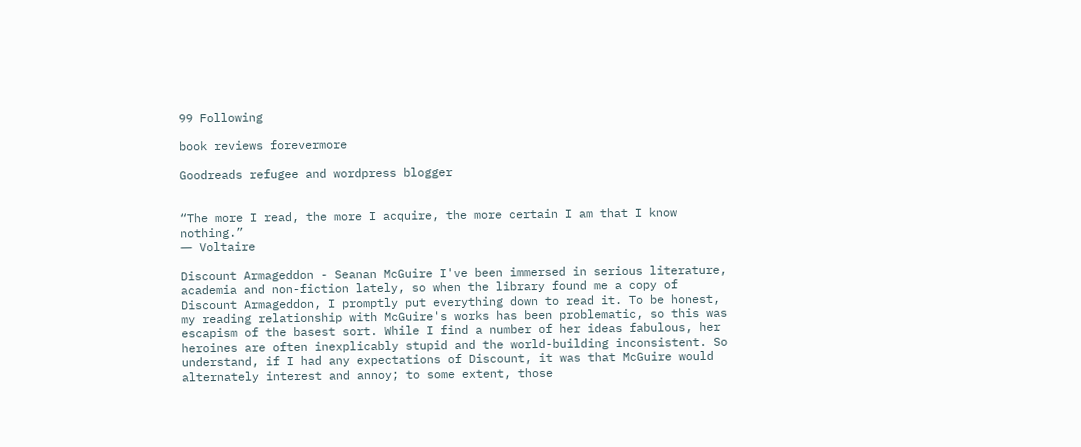99 Following

book reviews forevermore

Goodreads refugee and wordpress blogger


“The more I read, the more I acquire, the more certain I am that I know nothing.”
― Voltaire

Discount Armageddon - Seanan McGuire I've been immersed in serious literature, academia and non-fiction lately, so when the library found me a copy of Discount Armageddon, I promptly put everything down to read it. To be honest, my reading relationship with McGuire's works has been problematic, so this was escapism of the basest sort. While I find a number of her ideas fabulous, her heroines are often inexplicably stupid and the world-building inconsistent. So understand, if I had any expectations of Discount, it was that McGuire would alternately interest and annoy; to some extent, those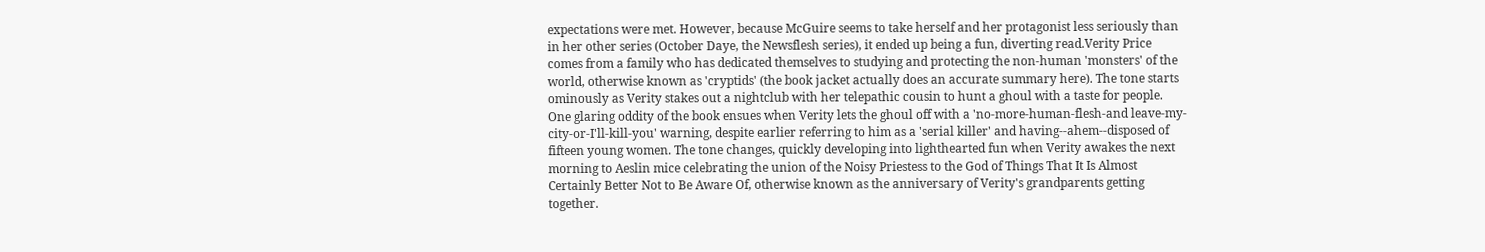expectations were met. However, because McGuire seems to take herself and her protagonist less seriously than in her other series (October Daye, the Newsflesh series), it ended up being a fun, diverting read.Verity Price comes from a family who has dedicated themselves to studying and protecting the non-human 'monsters' of the world, otherwise known as 'cryptids' (the book jacket actually does an accurate summary here). The tone starts ominously as Verity stakes out a nightclub with her telepathic cousin to hunt a ghoul with a taste for people. One glaring oddity of the book ensues when Verity lets the ghoul off with a 'no-more-human-flesh-and leave-my-city-or-I'll-kill-you' warning, despite earlier referring to him as a 'serial killer' and having--ahem--disposed of fifteen young women. The tone changes, quickly developing into lighthearted fun when Verity awakes the next morning to Aeslin mice celebrating the union of the Noisy Priestess to the God of Things That It Is Almost Certainly Better Not to Be Aware Of, otherwise known as the anniversary of Verity's grandparents getting together.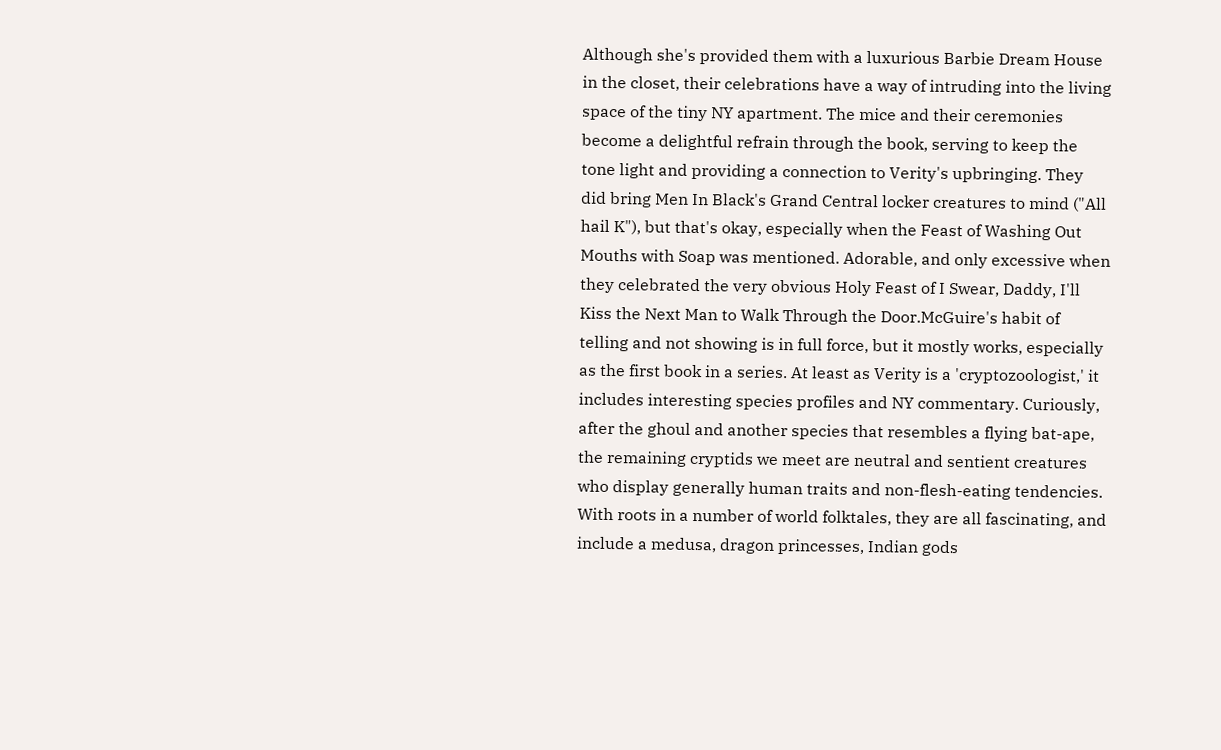Although she's provided them with a luxurious Barbie Dream House in the closet, their celebrations have a way of intruding into the living space of the tiny NY apartment. The mice and their ceremonies become a delightful refrain through the book, serving to keep the tone light and providing a connection to Verity's upbringing. They did bring Men In Black's Grand Central locker creatures to mind ("All hail K"), but that's okay, especially when the Feast of Washing Out Mouths with Soap was mentioned. Adorable, and only excessive when they celebrated the very obvious Holy Feast of I Swear, Daddy, I'll Kiss the Next Man to Walk Through the Door.McGuire's habit of telling and not showing is in full force, but it mostly works, especially as the first book in a series. At least as Verity is a 'cryptozoologist,' it includes interesting species profiles and NY commentary. Curiously, after the ghoul and another species that resembles a flying bat-ape, the remaining cryptids we meet are neutral and sentient creatures who display generally human traits and non-flesh-eating tendencies. With roots in a number of world folktales, they are all fascinating, and include a medusa, dragon princesses, Indian gods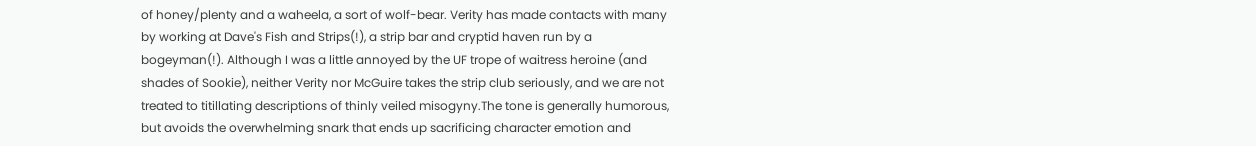of honey/plenty and a waheela, a sort of wolf-bear. Verity has made contacts with many by working at Dave's Fish and Strips(!), a strip bar and cryptid haven run by a bogeyman(!). Although I was a little annoyed by the UF trope of waitress heroine (and shades of Sookie), neither Verity nor McGuire takes the strip club seriously, and we are not treated to titillating descriptions of thinly veiled misogyny.The tone is generally humorous, but avoids the overwhelming snark that ends up sacrificing character emotion and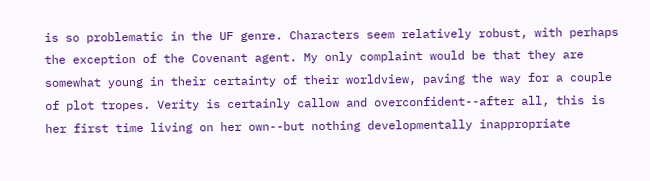is so problematic in the UF genre. Characters seem relatively robust, with perhaps the exception of the Covenant agent. My only complaint would be that they are somewhat young in their certainty of their worldview, paving the way for a couple of plot tropes. Verity is certainly callow and overconfident--after all, this is her first time living on her own--but nothing developmentally inappropriate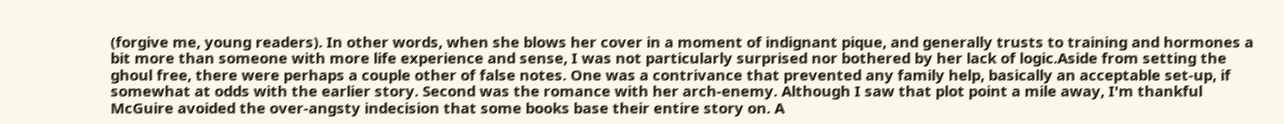(forgive me, young readers). In other words, when she blows her cover in a moment of indignant pique, and generally trusts to training and hormones a bit more than someone with more life experience and sense, I was not particularly surprised nor bothered by her lack of logic.Aside from setting the ghoul free, there were perhaps a couple other of false notes. One was a contrivance that prevented any family help, basically an acceptable set-up, if somewhat at odds with the earlier story. Second was the romance with her arch-enemy. Although I saw that plot point a mile away, I'm thankful McGuire avoided the over-angsty indecision that some books base their entire story on. A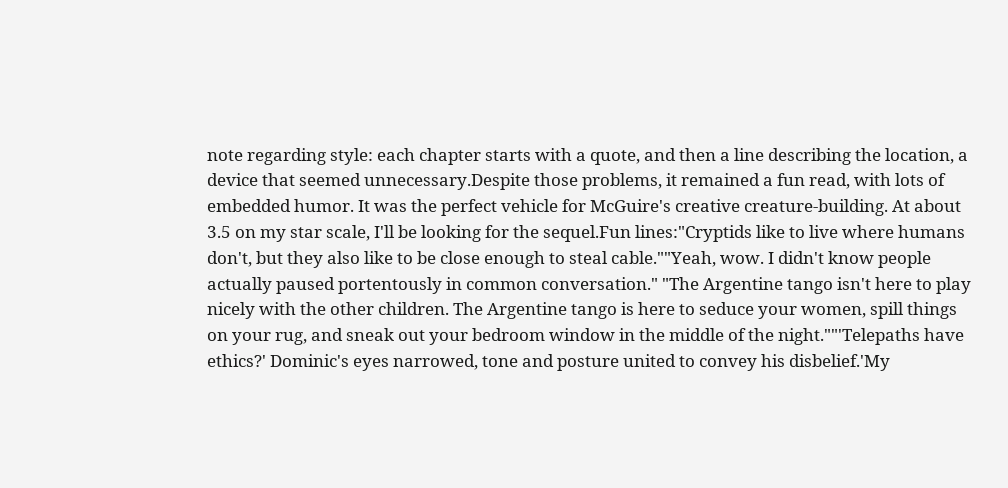note regarding style: each chapter starts with a quote, and then a line describing the location, a device that seemed unnecessary.Despite those problems, it remained a fun read, with lots of embedded humor. It was the perfect vehicle for McGuire's creative creature-building. At about 3.5 on my star scale, I'll be looking for the sequel.Fun lines:"Cryptids like to live where humans don't, but they also like to be close enough to steal cable.""Yeah, wow. I didn't know people actually paused portentously in common conversation." "The Argentine tango isn't here to play nicely with the other children. The Argentine tango is here to seduce your women, spill things on your rug, and sneak out your bedroom window in the middle of the night.""'Telepaths have ethics?' Dominic's eyes narrowed, tone and posture united to convey his disbelief.'My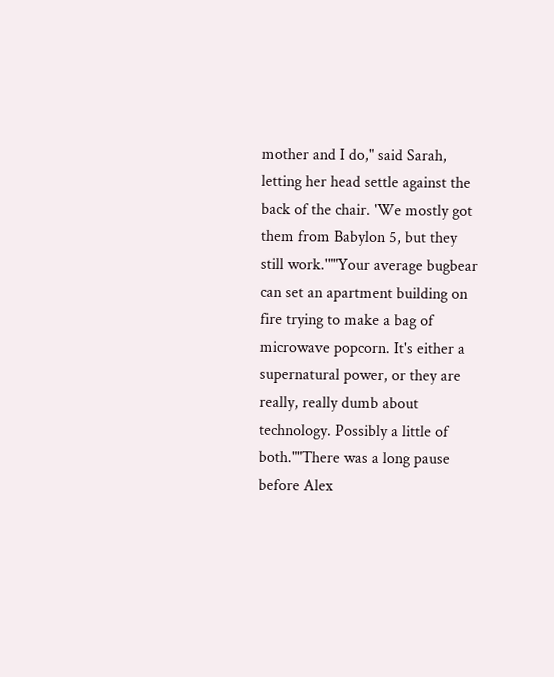mother and I do," said Sarah, letting her head settle against the back of the chair. 'We mostly got them from Babylon 5, but they still work.'""Your average bugbear can set an apartment building on fire trying to make a bag of microwave popcorn. It's either a supernatural power, or they are really, really dumb about technology. Possibly a little of both.""There was a long pause before Alex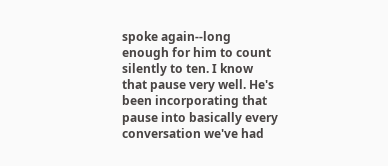spoke again--long enough for him to count silently to ten. I know that pause very well. He's been incorporating that pause into basically every conversation we've had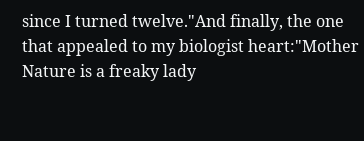since I turned twelve."And finally, the one that appealed to my biologist heart:"Mother Nature is a freaky lady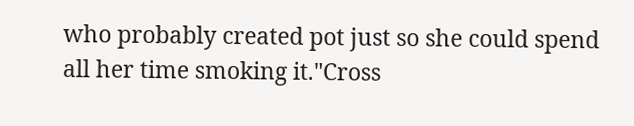who probably created pot just so she could spend all her time smoking it."Cross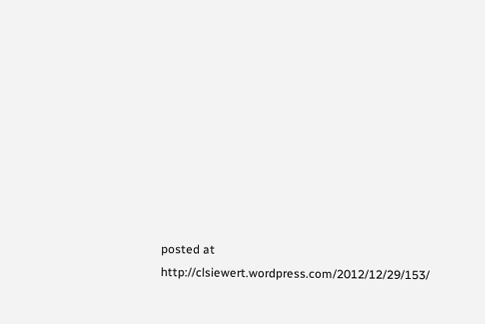posted at http://clsiewert.wordpress.com/2012/12/29/153/